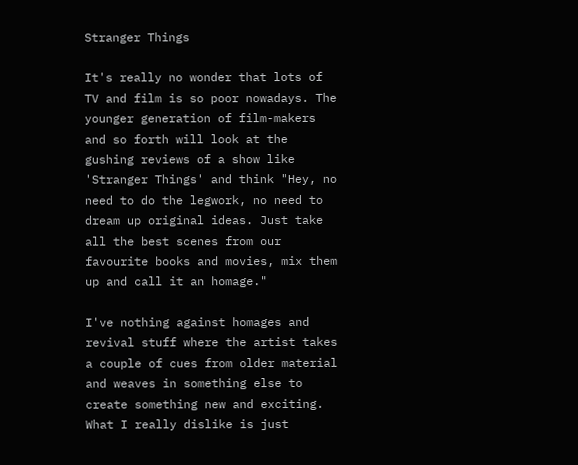Stranger Things

It's really no wonder that lots of TV and film is so poor nowadays. The younger generation of film-makers and so forth will look at the gushing reviews of a show like 'Stranger Things' and think "Hey, no need to do the legwork, no need to dream up original ideas. Just take all the best scenes from our favourite books and movies, mix them up and call it an homage."

I've nothing against homages and revival stuff where the artist takes a couple of cues from older material and weaves in something else to create something new and exciting. What I really dislike is just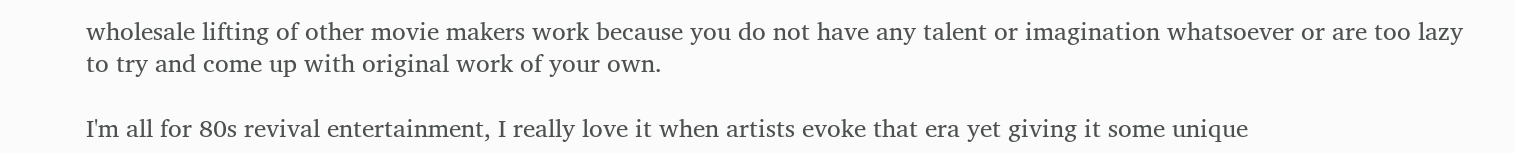wholesale lifting of other movie makers work because you do not have any talent or imagination whatsoever or are too lazy to try and come up with original work of your own.

I'm all for 80s revival entertainment, I really love it when artists evoke that era yet giving it some unique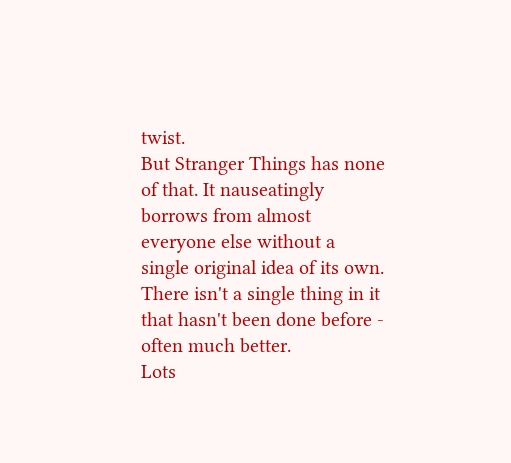twist.
But Stranger Things has none of that. It nauseatingly borrows from almost everyone else without a single original idea of its own. There isn't a single thing in it that hasn't been done before - often much better.
Lots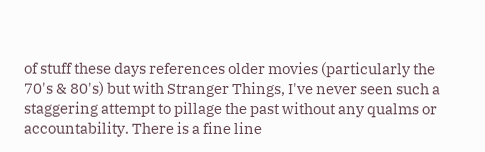of stuff these days references older movies (particularly the 70's & 80's) but with Stranger Things, I've never seen such a staggering attempt to pillage the past without any qualms or accountability. There is a fine line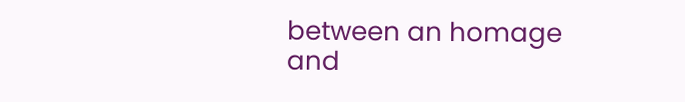between an homage and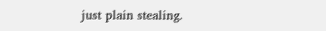just plain stealing.